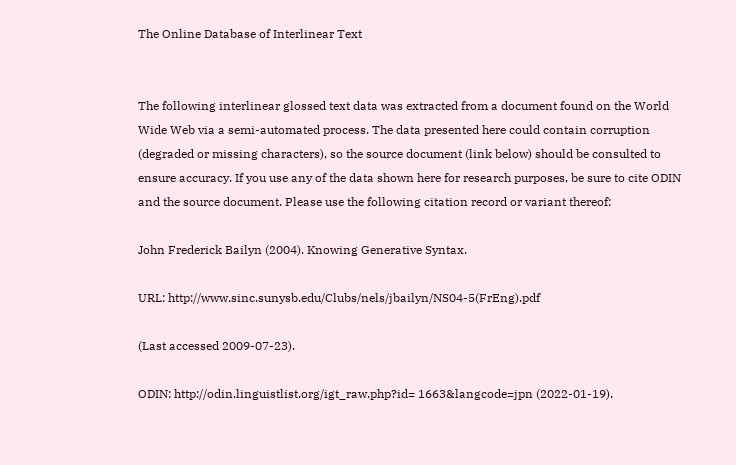The Online Database of Interlinear Text


The following interlinear glossed text data was extracted from a document found on the World Wide Web via a semi-automated process. The data presented here could contain corruption (degraded or missing characters), so the source document (link below) should be consulted to ensure accuracy. If you use any of the data shown here for research purposes, be sure to cite ODIN and the source document. Please use the following citation record or variant thereof:

John Frederick Bailyn (2004). Knowing Generative Syntax.

URL: http://www.sinc.sunysb.edu/Clubs/nels/jbailyn/NS04-5(FrEng).pdf

(Last accessed 2009-07-23).

ODIN: http://odin.linguistlist.org/igt_raw.php?id= 1663&langcode=jpn (2022-01-19).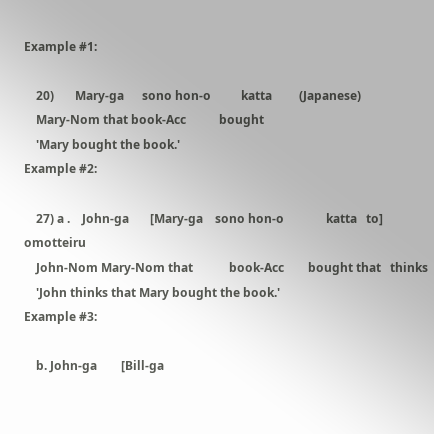Example #1:

    20)       Mary-ga      sono hon-o          katta         (Japanese)
    Mary-Nom that book-Acc           bought
    'Mary bought the book.'
Example #2:

    27) a .    John-ga       [Mary-ga    sono hon-o              katta   to]   omotteiru
    John-Nom Mary-Nom that            book-Acc        bought that   thinks
    'John thinks that Mary bought the book.'
Example #3:

    b. John-ga        [Bill-ga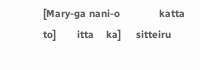[Mary-ga nani-o             katta   to]       itta    ka]     sitteiru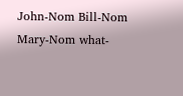John-Nom Bill-Nom Mary-Nom what-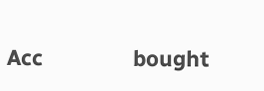Acc               bought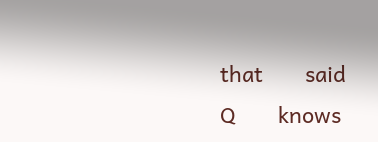that       said    Q       knows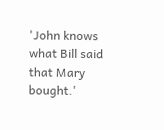'John knows what Bill said that Mary bought.'